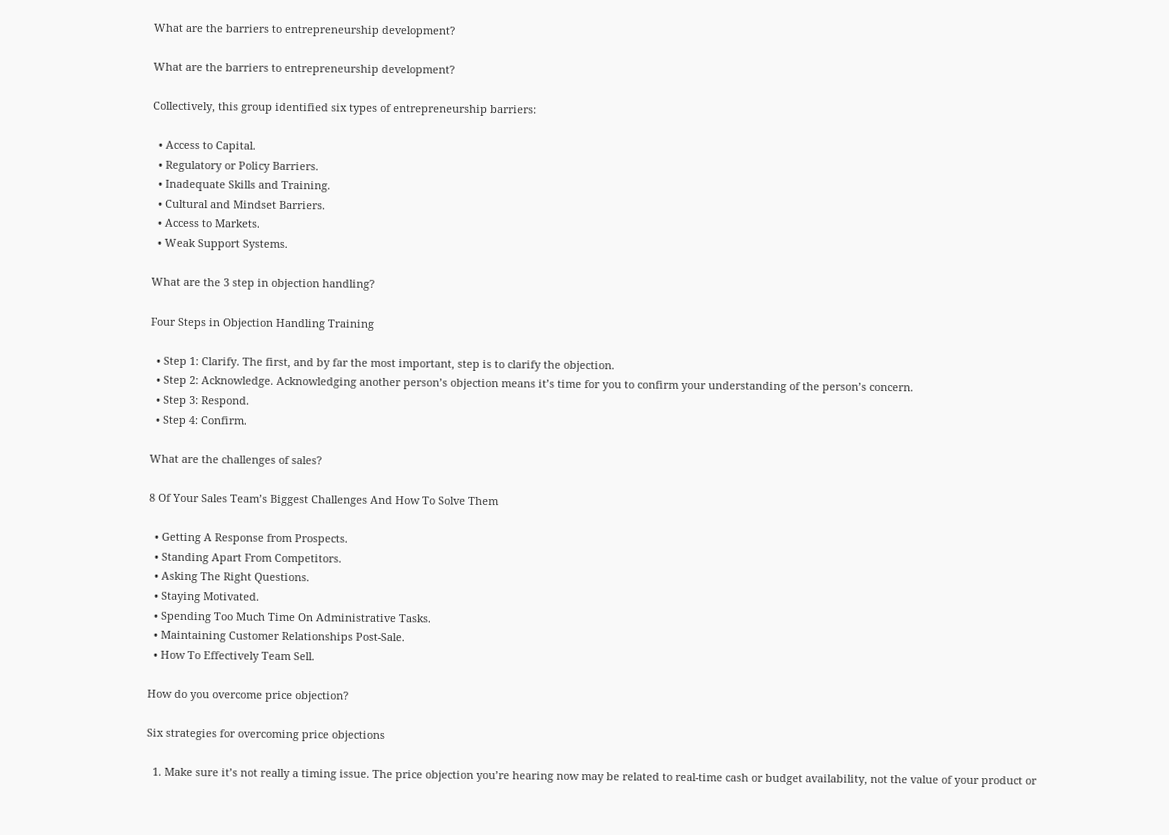What are the barriers to entrepreneurship development?

What are the barriers to entrepreneurship development?

Collectively, this group identified six types of entrepreneurship barriers:

  • Access to Capital.
  • Regulatory or Policy Barriers.
  • Inadequate Skills and Training.
  • Cultural and Mindset Barriers.
  • Access to Markets.
  • Weak Support Systems.

What are the 3 step in objection handling?

Four Steps in Objection Handling Training

  • Step 1: Clarify. The first, and by far the most important, step is to clarify the objection.
  • Step 2: Acknowledge. Acknowledging another person’s objection means it’s time for you to confirm your understanding of the person’s concern.
  • Step 3: Respond.
  • Step 4: Confirm.

What are the challenges of sales?

8 Of Your Sales Team’s Biggest Challenges And How To Solve Them

  • Getting A Response from Prospects.
  • Standing Apart From Competitors.
  • Asking The Right Questions.
  • Staying Motivated.
  • Spending Too Much Time On Administrative Tasks.
  • Maintaining Customer Relationships Post-Sale.
  • How To Effectively Team Sell.

How do you overcome price objection?

Six strategies for overcoming price objections

  1. Make sure it’s not really a timing issue. The price objection you’re hearing now may be related to real-time cash or budget availability, not the value of your product or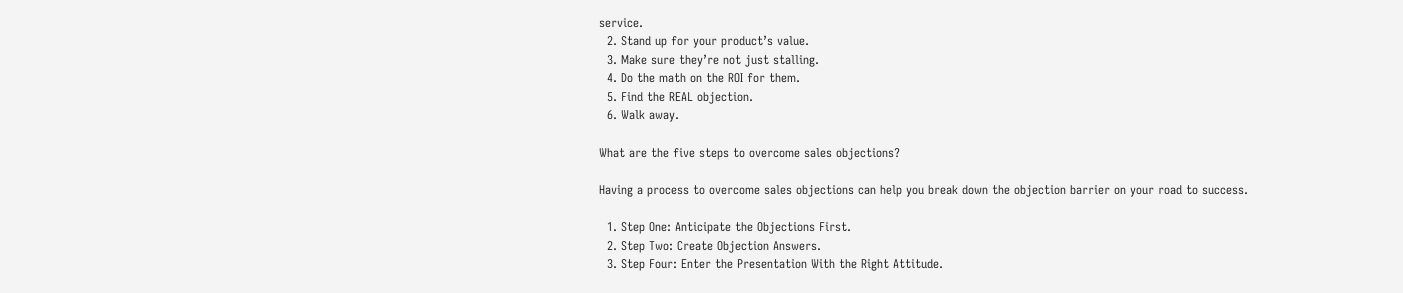service.
  2. Stand up for your product’s value.
  3. Make sure they’re not just stalling.
  4. Do the math on the ROI for them.
  5. Find the REAL objection.
  6. Walk away.

What are the five steps to overcome sales objections?

Having a process to overcome sales objections can help you break down the objection barrier on your road to success.

  1. Step One: Anticipate the Objections First.
  2. Step Two: Create Objection Answers.
  3. Step Four: Enter the Presentation With the Right Attitude.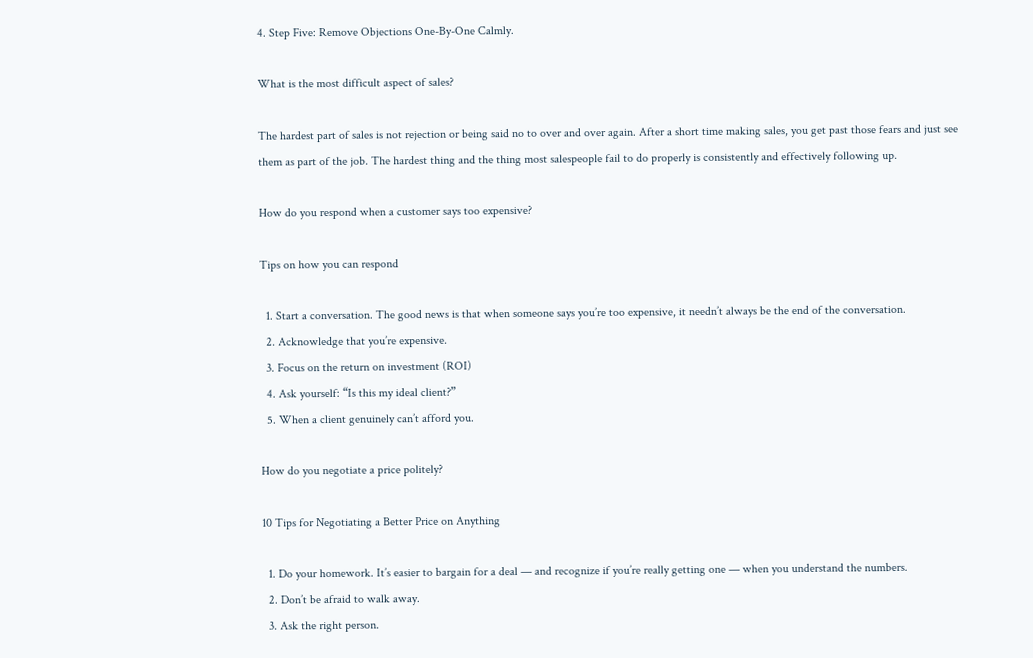4. Step Five: Remove Objections One-By-One Calmly.

What is the most difficult aspect of sales?

The hardest part of sales is not rejection or being said no to over and over again. After a short time making sales, you get past those fears and just see them as part of the job. The hardest thing and the thing most salespeople fail to do properly is consistently and effectively following up.

How do you respond when a customer says too expensive?

Tips on how you can respond

  1. Start a conversation. The good news is that when someone says you’re too expensive, it needn’t always be the end of the conversation.
  2. Acknowledge that you’re expensive.
  3. Focus on the return on investment (ROI)
  4. Ask yourself: “Is this my ideal client?”
  5. When a client genuinely can’t afford you.

How do you negotiate a price politely?

10 Tips for Negotiating a Better Price on Anything

  1. Do your homework. It’s easier to bargain for a deal — and recognize if you’re really getting one — when you understand the numbers.
  2. Don’t be afraid to walk away.
  3. Ask the right person.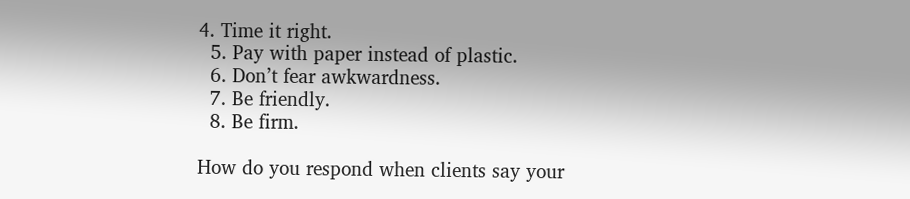4. Time it right.
  5. Pay with paper instead of plastic.
  6. Don’t fear awkwardness.
  7. Be friendly.
  8. Be firm.

How do you respond when clients say your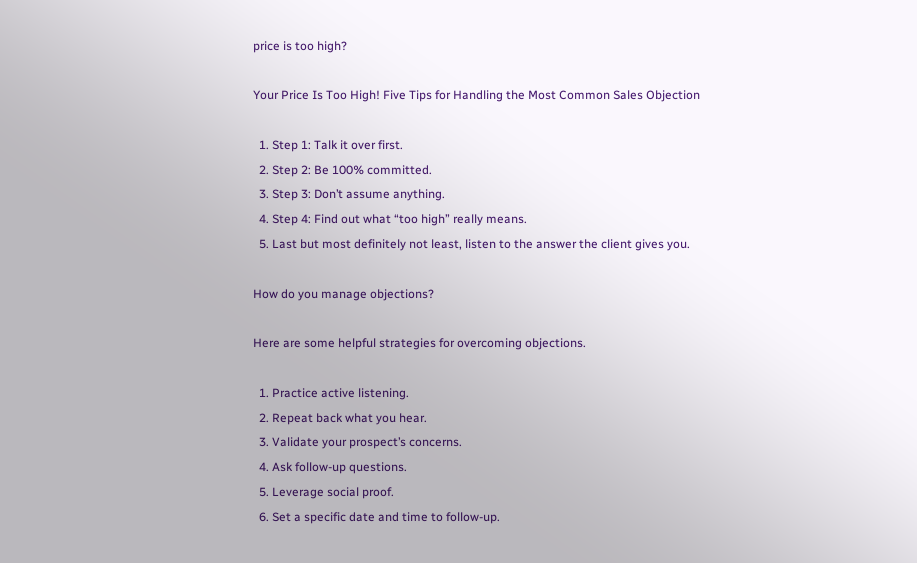price is too high?

Your Price Is Too High! Five Tips for Handling the Most Common Sales Objection

  1. Step 1: Talk it over first.
  2. Step 2: Be 100% committed.
  3. Step 3: Don’t assume anything.
  4. Step 4: Find out what “too high” really means.
  5. Last but most definitely not least, listen to the answer the client gives you.

How do you manage objections?

Here are some helpful strategies for overcoming objections.

  1. Practice active listening.
  2. Repeat back what you hear.
  3. Validate your prospect’s concerns.
  4. Ask follow-up questions.
  5. Leverage social proof.
  6. Set a specific date and time to follow-up.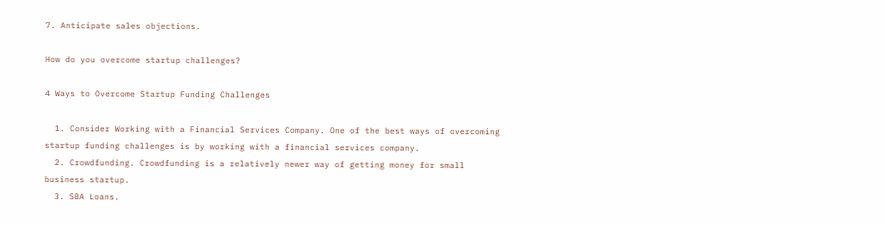7. Anticipate sales objections.

How do you overcome startup challenges?

4 Ways to Overcome Startup Funding Challenges

  1. Consider Working with a Financial Services Company. One of the best ways of overcoming startup funding challenges is by working with a financial services company.
  2. Crowdfunding. Crowdfunding is a relatively newer way of getting money for small business startup.
  3. SBA Loans.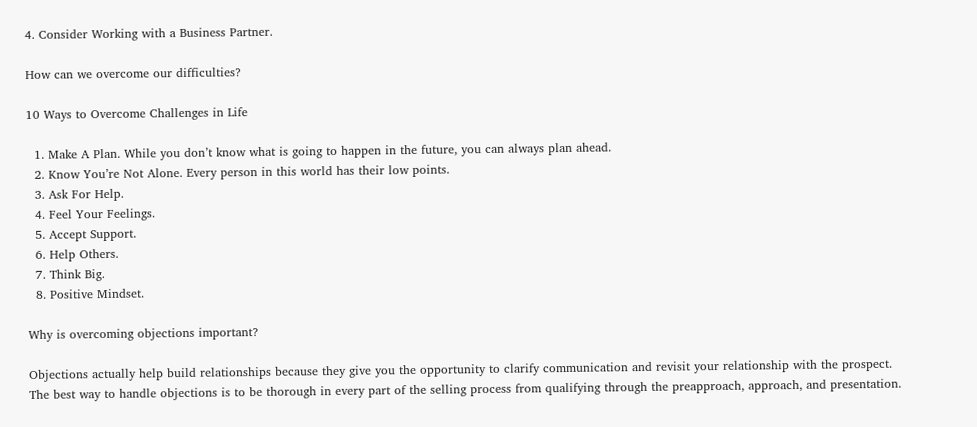4. Consider Working with a Business Partner.

How can we overcome our difficulties?

10 Ways to Overcome Challenges in Life

  1. Make A Plan. While you don’t know what is going to happen in the future, you can always plan ahead.
  2. Know You’re Not Alone. Every person in this world has their low points.
  3. Ask For Help.
  4. Feel Your Feelings.
  5. Accept Support.
  6. Help Others.
  7. Think Big.
  8. Positive Mindset.

Why is overcoming objections important?

Objections actually help build relationships because they give you the opportunity to clarify communication and revisit your relationship with the prospect. The best way to handle objections is to be thorough in every part of the selling process from qualifying through the preapproach, approach, and presentation.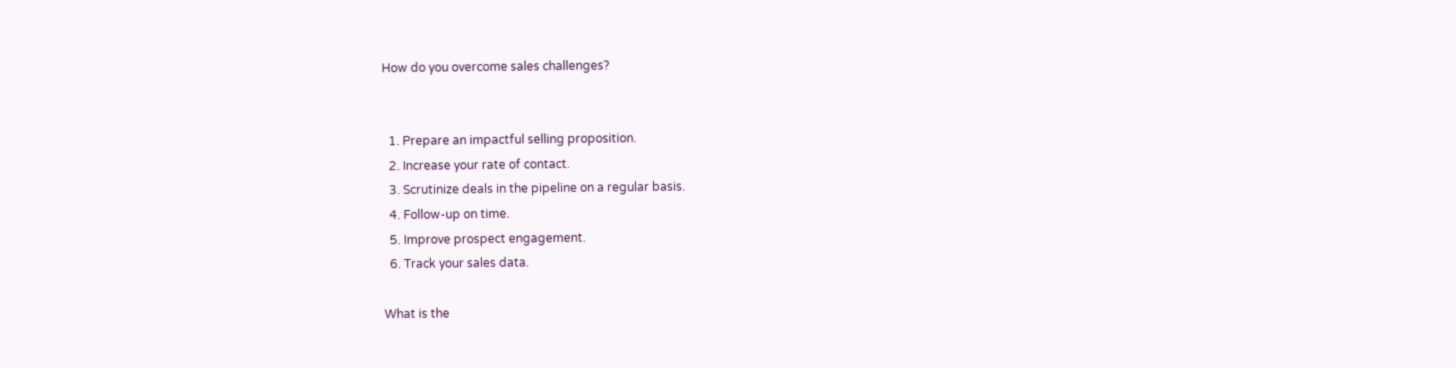How do you overcome sales challenges?


  1. Prepare an impactful selling proposition.
  2. Increase your rate of contact.
  3. Scrutinize deals in the pipeline on a regular basis.
  4. Follow-up on time.
  5. Improve prospect engagement.
  6. Track your sales data.

What is the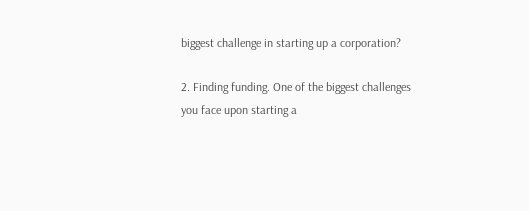biggest challenge in starting up a corporation?

2. Finding funding. One of the biggest challenges you face upon starting a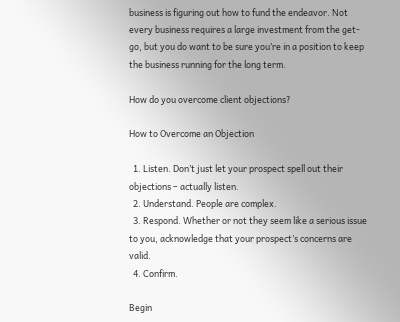business is figuring out how to fund the endeavor. Not every business requires a large investment from the get-go, but you do want to be sure you’re in a position to keep the business running for the long term.

How do you overcome client objections?

How to Overcome an Objection

  1. Listen. Don’t just let your prospect spell out their objections – actually listen.
  2. Understand. People are complex.
  3. Respond. Whether or not they seem like a serious issue to you, acknowledge that your prospect’s concerns are valid.
  4. Confirm.

Begin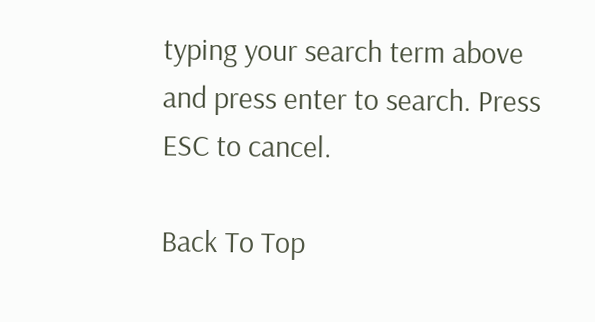typing your search term above and press enter to search. Press ESC to cancel.

Back To Top